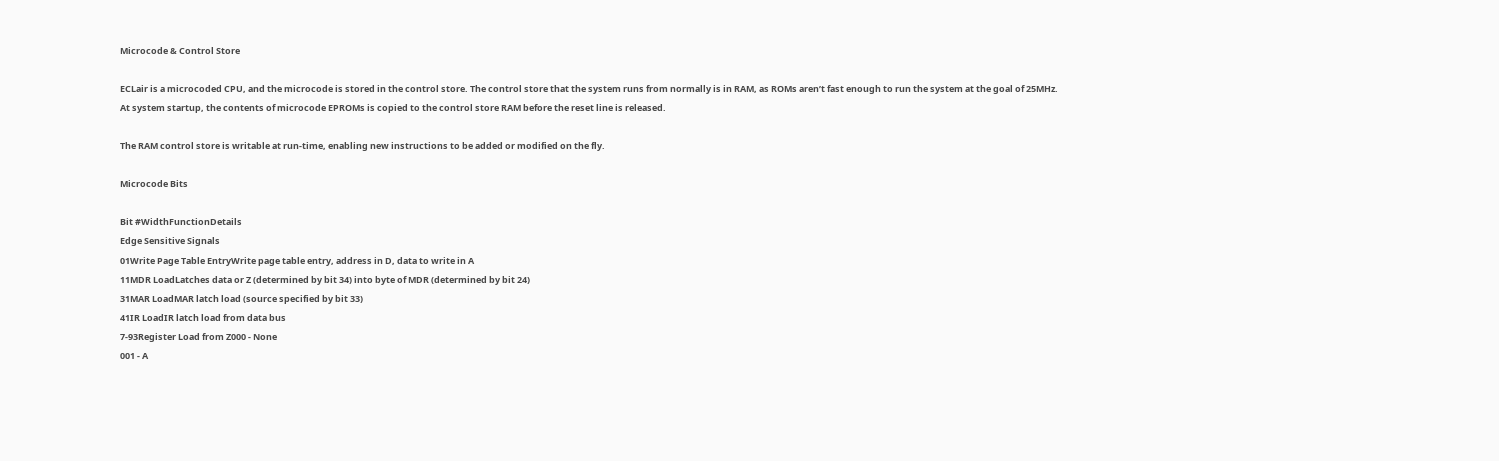Microcode & Control Store

ECLair is a microcoded CPU, and the microcode is stored in the control store. The control store that the system runs from normally is in RAM, as ROMs aren’t fast enough to run the system at the goal of 25MHz. At system startup, the contents of microcode EPROMs is copied to the control store RAM before the reset line is released.

The RAM control store is writable at run-time, enabling new instructions to be added or modified on the fly.

Microcode Bits

Bit #WidthFunctionDetails
Edge Sensitive Signals
01Write Page Table EntryWrite page table entry, address in D, data to write in A
11MDR LoadLatches data or Z (determined by bit 34) into byte of MDR (determined by bit 24)
31MAR LoadMAR latch load (source specified by bit 33)
41IR LoadIR latch load from data bus
7-93Register Load from Z000 - None
001 - A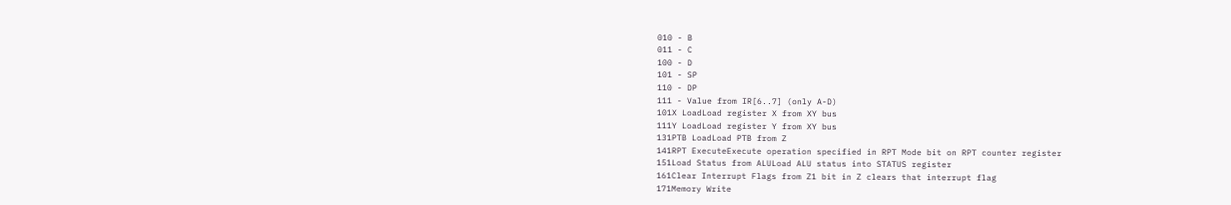010 - B
011 - C
100 - D
101 - SP
110 - DP
111 - Value from IR[6..7] (only A-D)
101X LoadLoad register X from XY bus
111Y LoadLoad register Y from XY bus
131PTB LoadLoad PTB from Z
141RPT ExecuteExecute operation specified in RPT Mode bit on RPT counter register
151Load Status from ALULoad ALU status into STATUS register
161Clear Interrupt Flags from Z1 bit in Z clears that interrupt flag
171Memory Write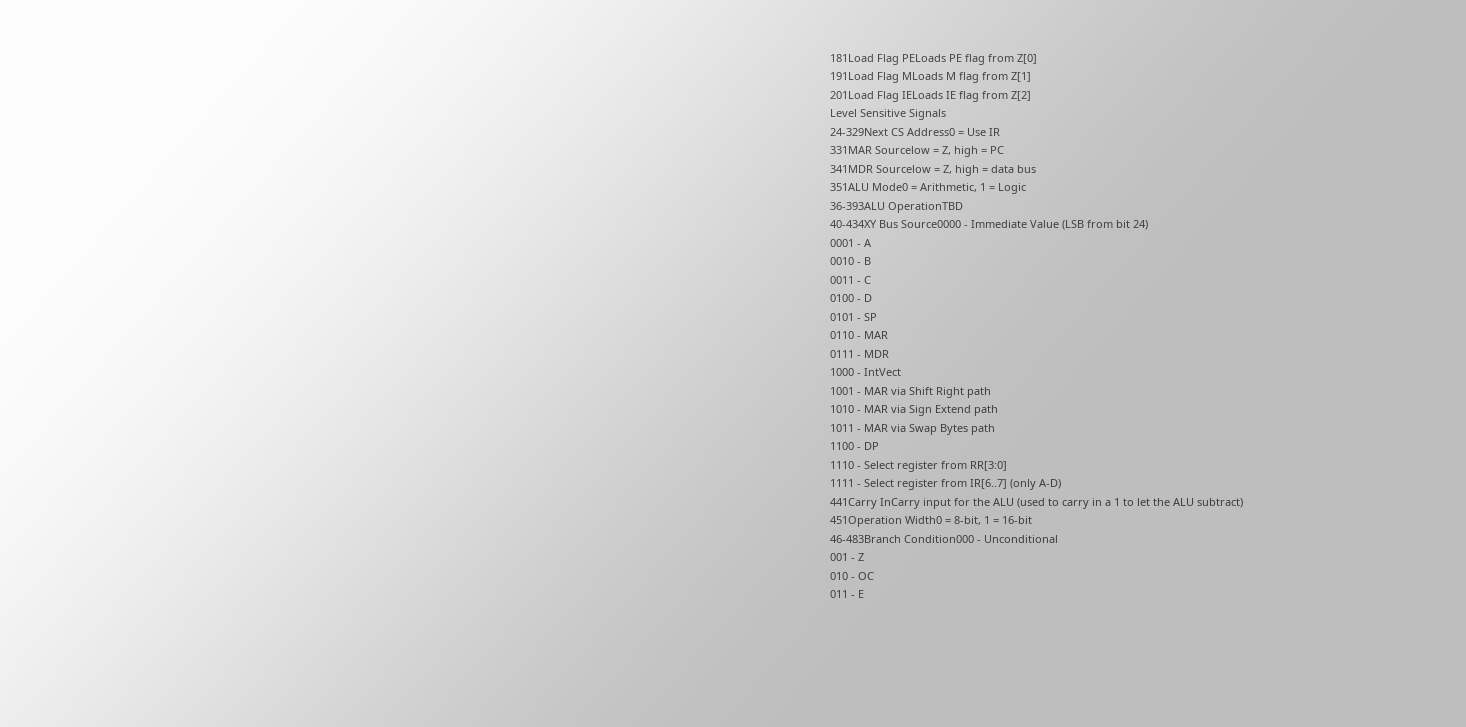181Load Flag PELoads PE flag from Z[0]
191Load Flag MLoads M flag from Z[1]
201Load Flag IELoads IE flag from Z[2]
Level Sensitive Signals
24-329Next CS Address0 = Use IR
331MAR Sourcelow = Z, high = PC
341MDR Sourcelow = Z, high = data bus
351ALU Mode0 = Arithmetic, 1 = Logic
36-393ALU OperationTBD
40-434XY Bus Source0000 - Immediate Value (LSB from bit 24)
0001 - A
0010 - B
0011 - C
0100 - D
0101 - SP
0110 - MAR
0111 - MDR
1000 - IntVect
1001 - MAR via Shift Right path
1010 - MAR via Sign Extend path
1011 - MAR via Swap Bytes path
1100 - DP
1110 - Select register from RR[3:0]
1111 - Select register from IR[6..7] (only A-D)
441Carry InCarry input for the ALU (used to carry in a 1 to let the ALU subtract)
451Operation Width0 = 8-bit, 1 = 16-bit
46-483Branch Condition000 - Unconditional
001 - Z
010 - OC
011 - E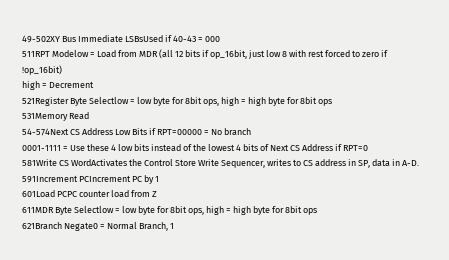49-502XY Bus Immediate LSBsUsed if 40-43 = 000
511RPT Modelow = Load from MDR (all 12 bits if op_16bit, just low 8 with rest forced to zero if !op_16bit)
high = Decrement
521Register Byte Selectlow = low byte for 8bit ops, high = high byte for 8bit ops
531Memory Read
54-574Next CS Address Low Bits if RPT=00000 = No branch
0001-1111 = Use these 4 low bits instead of the lowest 4 bits of Next CS Address if RPT=0
581Write CS WordActivates the Control Store Write Sequencer, writes to CS address in SP, data in A-D.
591Increment PCIncrement PC by 1
601Load PCPC counter load from Z
611MDR Byte Selectlow = low byte for 8bit ops, high = high byte for 8bit ops
621Branch Negate0 = Normal Branch, 1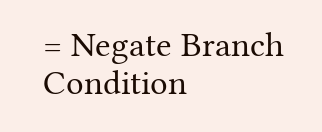= Negate Branch Condition